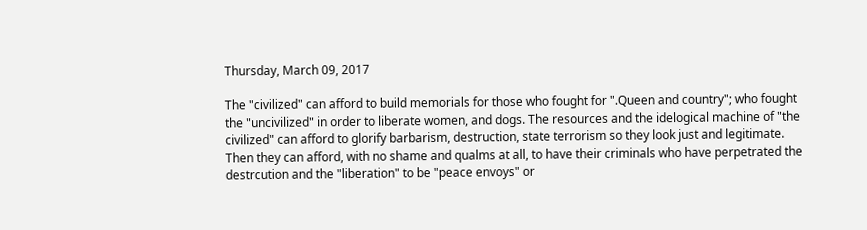Thursday, March 09, 2017

The "civilized" can afford to build memorials for those who fought for ".Queen and country"; who fought the "uncivilized" in order to liberate women, and dogs. The resources and the idelogical machine of "the civilized" can afford to glorify barbarism, destruction, state terrorism so they look just and legitimate. Then they can afford, with no shame and qualms at all, to have their criminals who have perpetrated the destrcution and the "liberation" to be "peace envoys" or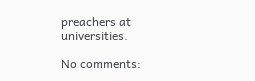preachers at universities.

No comments: